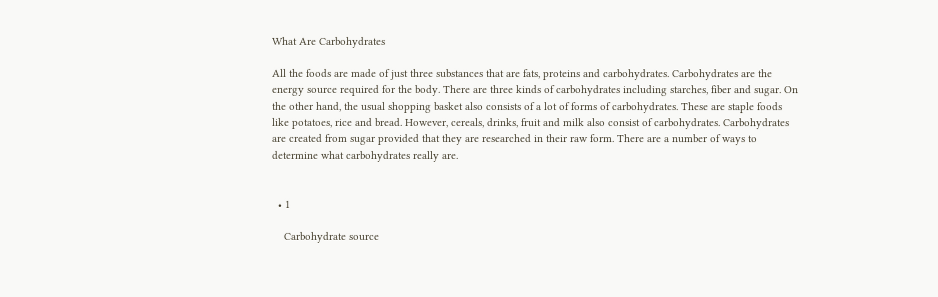What Are Carbohydrates

All the foods are made of just three substances that are fats, proteins and carbohydrates. Carbohydrates are the energy source required for the body. There are three kinds of carbohydrates including starches, fiber and sugar. On the other hand, the usual shopping basket also consists of a lot of forms of carbohydrates. These are staple foods like potatoes, rice and bread. However, cereals, drinks, fruit and milk also consist of carbohydrates. Carbohydrates are created from sugar provided that they are researched in their raw form. There are a number of ways to determine what carbohydrates really are.


  • 1

    Carbohydrate source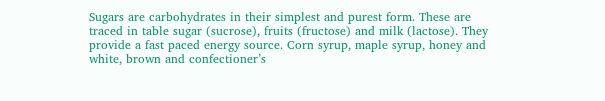Sugars are carbohydrates in their simplest and purest form. These are traced in table sugar (sucrose), fruits (fructose) and milk (lactose). They provide a fast paced energy source. Corn syrup, maple syrup, honey and white, brown and confectioner’s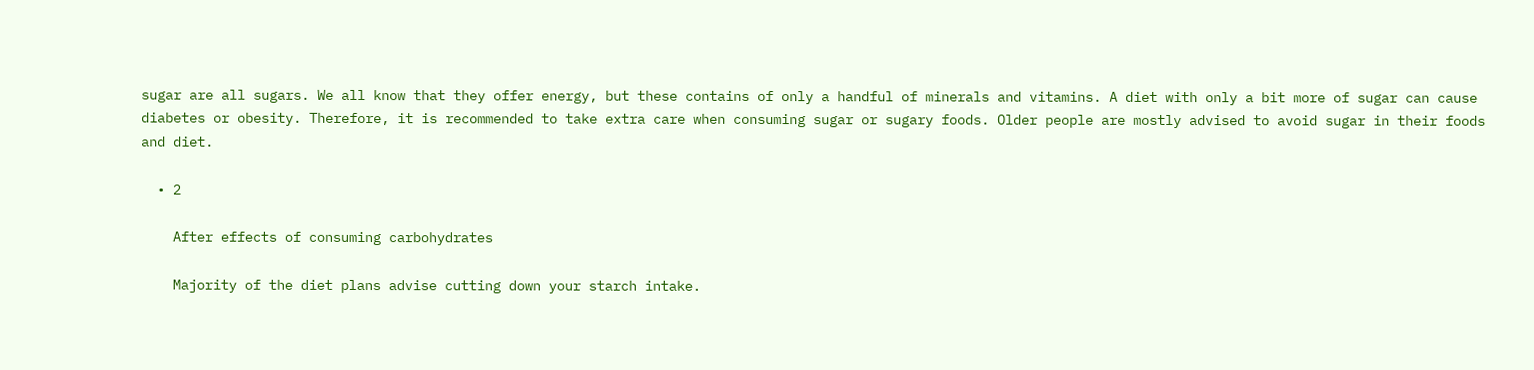sugar are all sugars. We all know that they offer energy, but these contains of only a handful of minerals and vitamins. A diet with only a bit more of sugar can cause diabetes or obesity. Therefore, it is recommended to take extra care when consuming sugar or sugary foods. Older people are mostly advised to avoid sugar in their foods and diet.

  • 2

    After effects of consuming carbohydrates

    Majority of the diet plans advise cutting down your starch intake.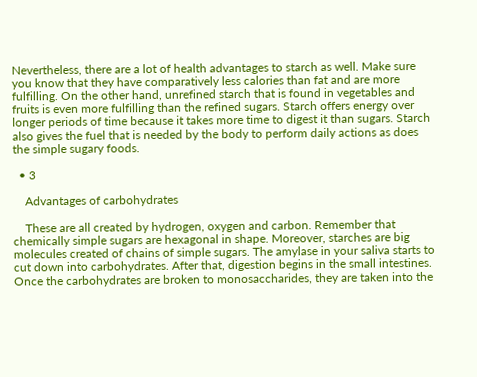Nevertheless, there are a lot of health advantages to starch as well. Make sure you know that they have comparatively less calories than fat and are more fulfilling. On the other hand, unrefined starch that is found in vegetables and fruits is even more fulfilling than the refined sugars. Starch offers energy over longer periods of time because it takes more time to digest it than sugars. Starch also gives the fuel that is needed by the body to perform daily actions as does the simple sugary foods.

  • 3

    Advantages of carbohydrates

    These are all created by hydrogen, oxygen and carbon. Remember that chemically simple sugars are hexagonal in shape. Moreover, starches are big molecules created of chains of simple sugars. The amylase in your saliva starts to cut down into carbohydrates. After that, digestion begins in the small intestines. Once the carbohydrates are broken to monosaccharides, they are taken into the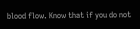blood flow. Know that if you do not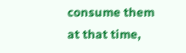consume them at that time,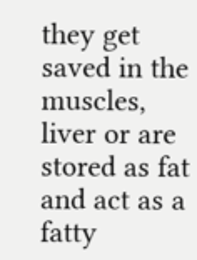they get saved in the muscles, liver or are stored as fat and act as a fatty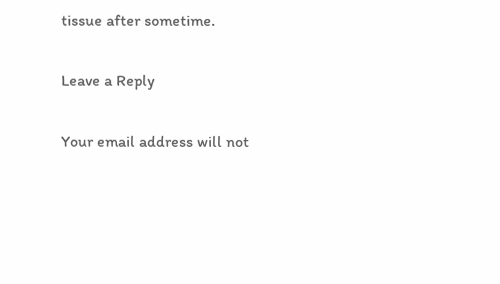tissue after sometime.

Leave a Reply

Your email address will not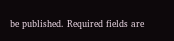be published. Required fields are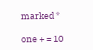marked *

one + = 10